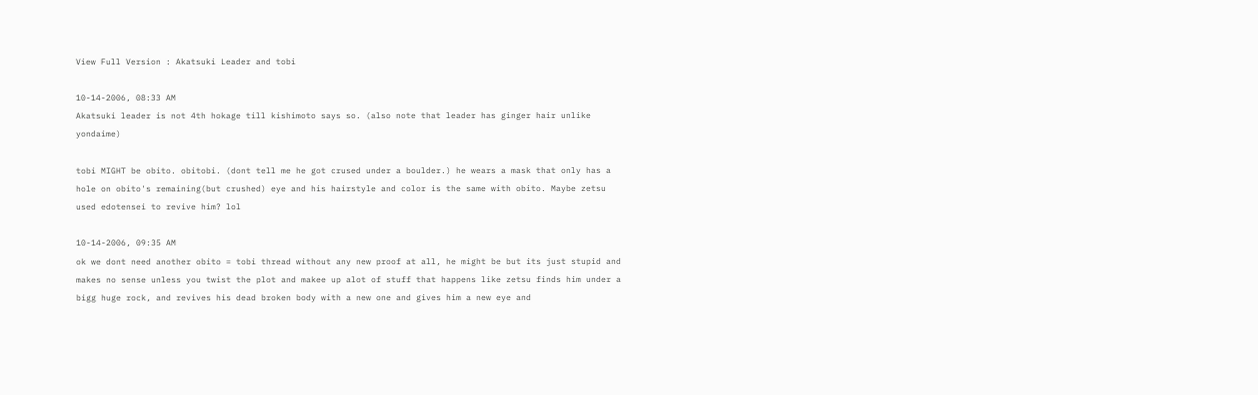View Full Version : Akatsuki Leader and tobi

10-14-2006, 08:33 AM
Akatsuki leader is not 4th hokage till kishimoto says so. (also note that leader has ginger hair unlike yondaime)

tobi MIGHT be obito. obitobi. (dont tell me he got crused under a boulder.) he wears a mask that only has a hole on obito's remaining(but crushed) eye and his hairstyle and color is the same with obito. Maybe zetsu used edotensei to revive him? lol

10-14-2006, 09:35 AM
ok we dont need another obito = tobi thread without any new proof at all, he might be but its just stupid and makes no sense unless you twist the plot and makee up alot of stuff that happens like zetsu finds him under a bigg huge rock, and revives his dead broken body with a new one and gives him a new eye and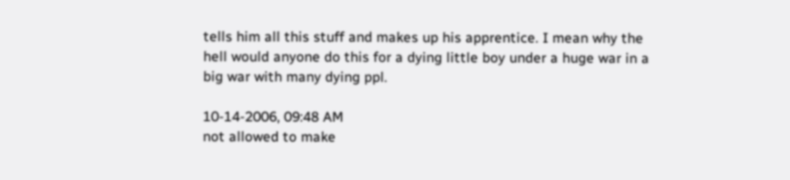tells him all this stuff and makes up his apprentice. I mean why the hell would anyone do this for a dying little boy under a huge war in a big war with many dying ppl.

10-14-2006, 09:48 AM
not allowed to make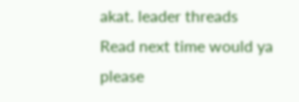akat. leader threads
Read next time would ya please